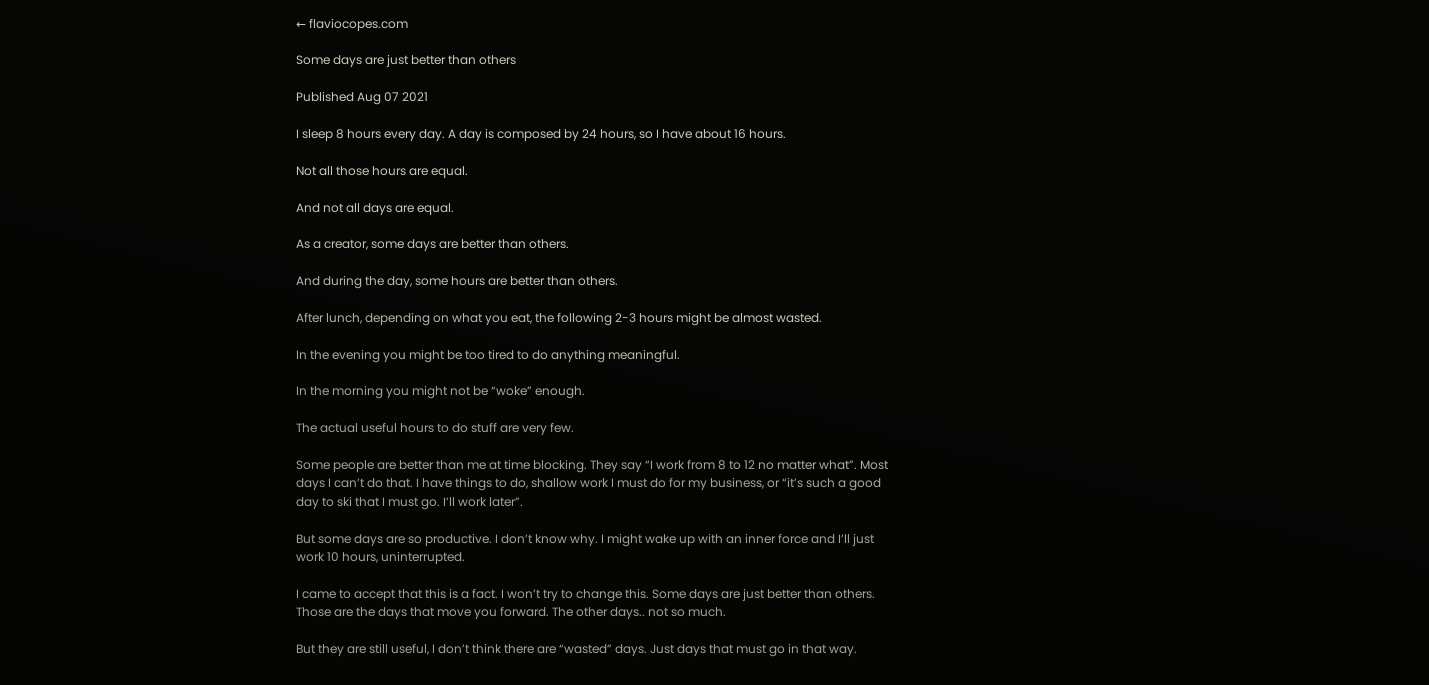← flaviocopes.com

Some days are just better than others

Published Aug 07 2021

I sleep 8 hours every day. A day is composed by 24 hours, so I have about 16 hours.

Not all those hours are equal.

And not all days are equal.

As a creator, some days are better than others.

And during the day, some hours are better than others.

After lunch, depending on what you eat, the following 2-3 hours might be almost wasted.

In the evening you might be too tired to do anything meaningful.

In the morning you might not be “woke” enough.

The actual useful hours to do stuff are very few.

Some people are better than me at time blocking. They say “I work from 8 to 12 no matter what”. Most days I can’t do that. I have things to do, shallow work I must do for my business, or “it’s such a good day to ski that I must go. I’ll work later”.

But some days are so productive. I don’t know why. I might wake up with an inner force and I’ll just work 10 hours, uninterrupted.

I came to accept that this is a fact. I won’t try to change this. Some days are just better than others. Those are the days that move you forward. The other days.. not so much.

But they are still useful, I don’t think there are “wasted” days. Just days that must go in that way.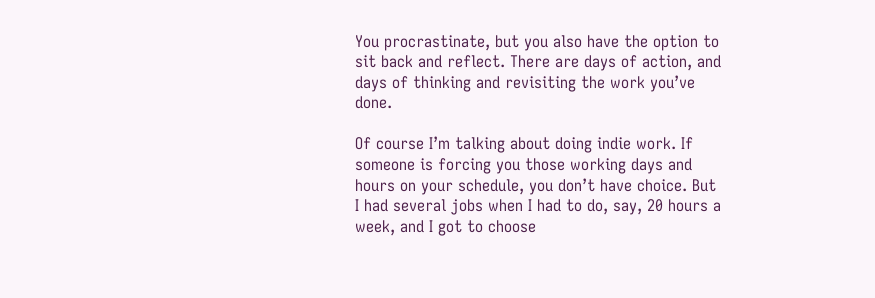You procrastinate, but you also have the option to sit back and reflect. There are days of action, and days of thinking and revisiting the work you’ve done.

Of course I’m talking about doing indie work. If someone is forcing you those working days and hours on your schedule, you don’t have choice. But I had several jobs when I had to do, say, 20 hours a week, and I got to choose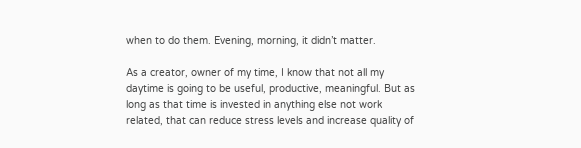when to do them. Evening, morning, it didn’t matter.

As a creator, owner of my time, I know that not all my daytime is going to be useful, productive, meaningful. But as long as that time is invested in anything else not work related, that can reduce stress levels and increase quality of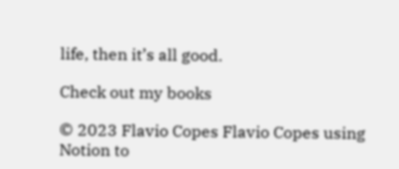life, then it’s all good.

Check out my books

© 2023 Flavio Copes Flavio Copes using Notion to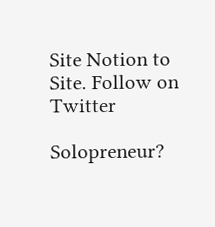Site Notion to Site. Follow on Twitter

Solopreneur?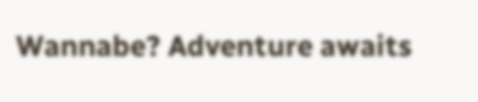Wannabe? Adventure awaits